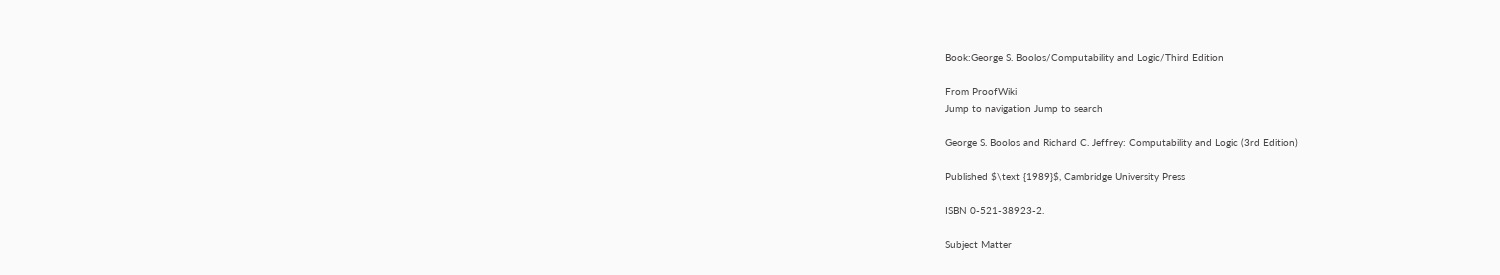Book:George S. Boolos/Computability and Logic/Third Edition

From ProofWiki
Jump to navigation Jump to search

George S. Boolos and Richard C. Jeffrey: Computability and Logic (3rd Edition)

Published $\text {1989}$, Cambridge University Press

ISBN 0-521-38923-2.

Subject Matter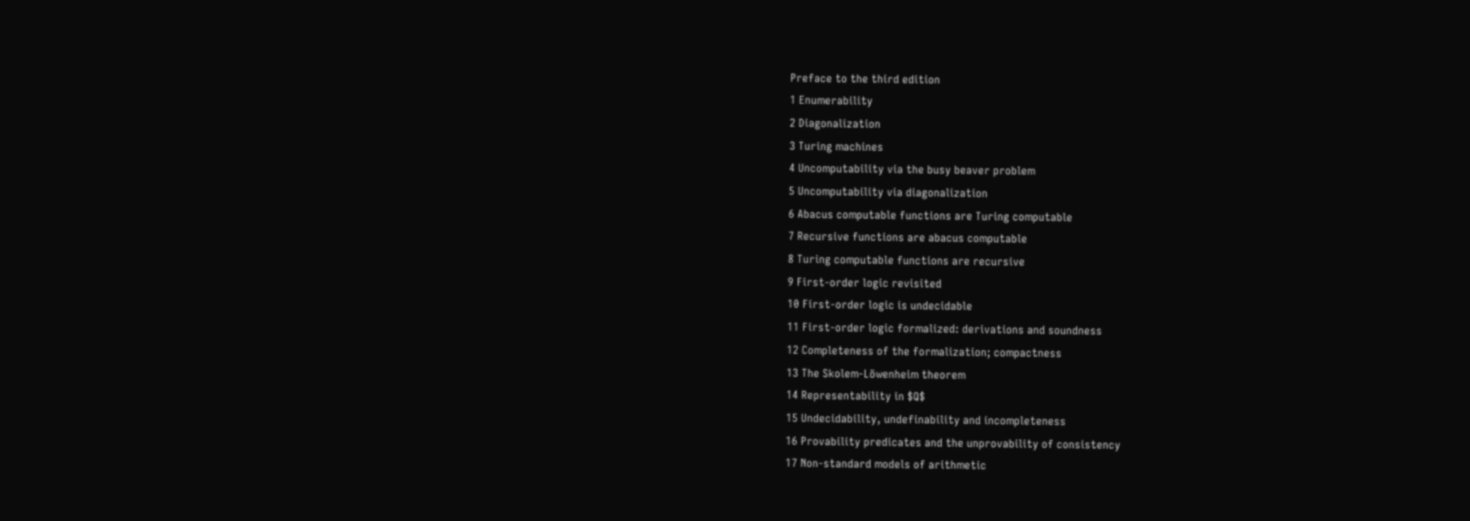Preface to the third edition
1 Enumerability
2 Diagonalization
3 Turing machines
4 Uncomputability via the busy beaver problem
5 Uncomputability via diagonalization
6 Abacus computable functions are Turing computable
7 Recursive functions are abacus computable
8 Turing computable functions are recursive
9 First-order logic revisited
10 First-order logic is undecidable
11 First-order logic formalized: derivations and soundness
12 Completeness of the formalization; compactness
13 The Skolem-Löwenheim theorem
14 Representability in $Q$
15 Undecidability, undefinability and incompleteness
16 Provability predicates and the unprovability of consistency
17 Non-standard models of arithmetic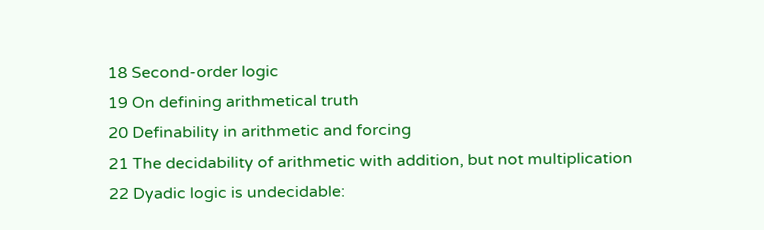18 Second-order logic
19 On defining arithmetical truth
20 Definability in arithmetic and forcing
21 The decidability of arithmetic with addition, but not multiplication
22 Dyadic logic is undecidable: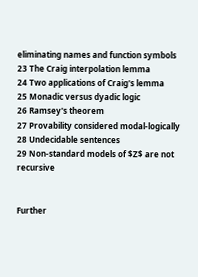eliminating names and function symbols
23 The Craig interpolation lemma
24 Two applications of Craig's lemma
25 Monadic versus dyadic logic
26 Ramsey's theorem
27 Provability considered modal-logically
28 Undecidable sentences
29 Non-standard models of $Z$ are not recursive


Further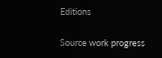Editions

Source work progress